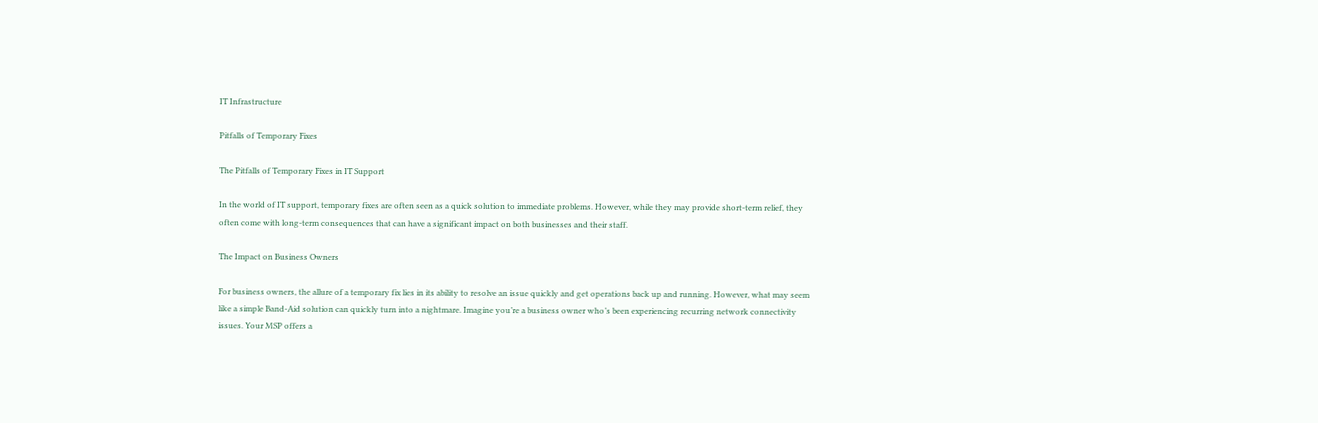IT Infrastructure

Pitfalls of Temporary Fixes

The Pitfalls of Temporary Fixes in IT Support

In the world of IT support, temporary fixes are often seen as a quick solution to immediate problems. However, while they may provide short-term relief, they often come with long-term consequences that can have a significant impact on both businesses and their staff.

The Impact on Business Owners

For business owners, the allure of a temporary fix lies in its ability to resolve an issue quickly and get operations back up and running. However, what may seem like a simple Band-Aid solution can quickly turn into a nightmare. Imagine you’re a business owner who’s been experiencing recurring network connectivity issues. Your MSP offers a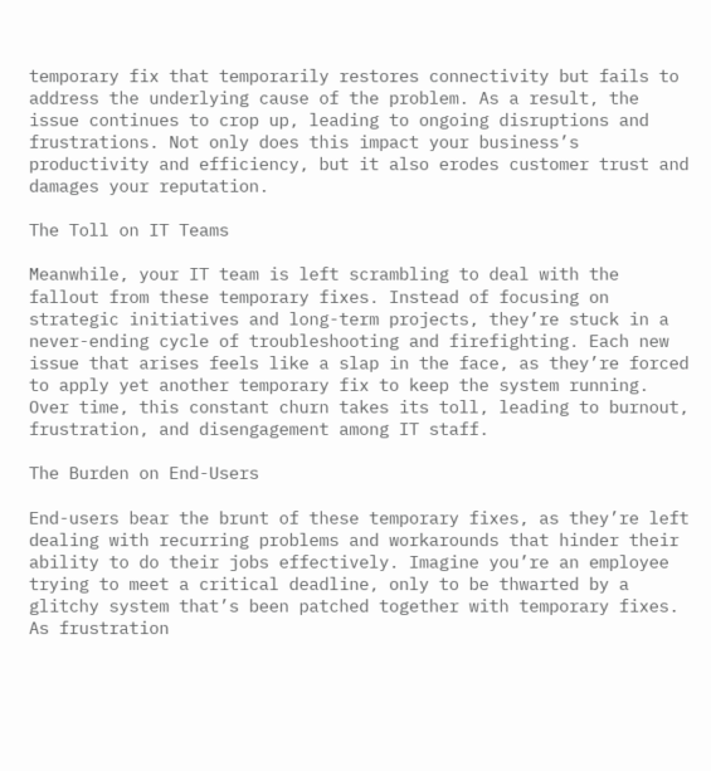temporary fix that temporarily restores connectivity but fails to address the underlying cause of the problem. As a result, the issue continues to crop up, leading to ongoing disruptions and frustrations. Not only does this impact your business’s productivity and efficiency, but it also erodes customer trust and damages your reputation.

The Toll on IT Teams

Meanwhile, your IT team is left scrambling to deal with the fallout from these temporary fixes. Instead of focusing on strategic initiatives and long-term projects, they’re stuck in a never-ending cycle of troubleshooting and firefighting. Each new issue that arises feels like a slap in the face, as they’re forced to apply yet another temporary fix to keep the system running. Over time, this constant churn takes its toll, leading to burnout, frustration, and disengagement among IT staff.

The Burden on End-Users

End-users bear the brunt of these temporary fixes, as they’re left dealing with recurring problems and workarounds that hinder their ability to do their jobs effectively. Imagine you’re an employee trying to meet a critical deadline, only to be thwarted by a glitchy system that’s been patched together with temporary fixes. As frustration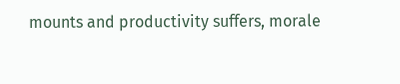mounts and productivity suffers, morale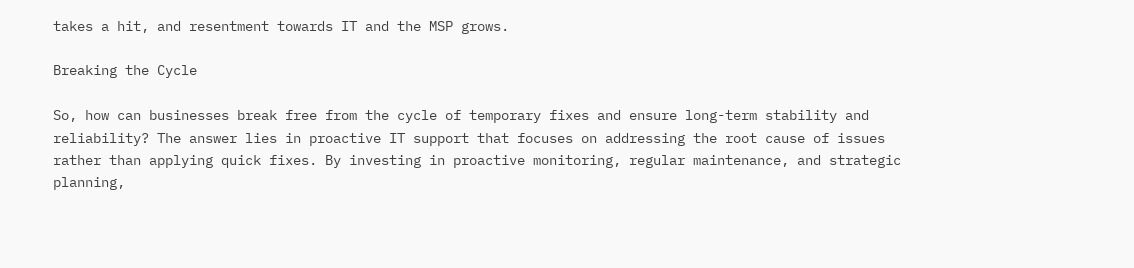takes a hit, and resentment towards IT and the MSP grows.

Breaking the Cycle

So, how can businesses break free from the cycle of temporary fixes and ensure long-term stability and reliability? The answer lies in proactive IT support that focuses on addressing the root cause of issues rather than applying quick fixes. By investing in proactive monitoring, regular maintenance, and strategic planning,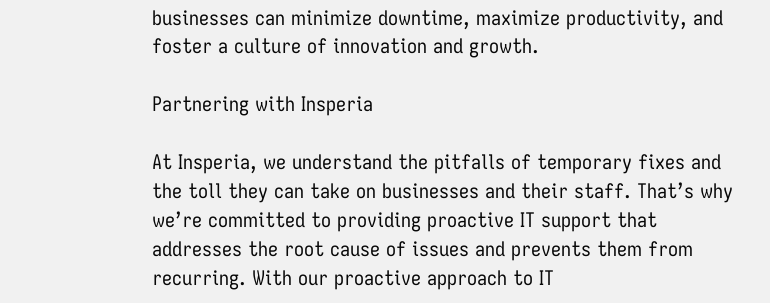businesses can minimize downtime, maximize productivity, and foster a culture of innovation and growth.

Partnering with Insperia

At Insperia, we understand the pitfalls of temporary fixes and the toll they can take on businesses and their staff. That’s why we’re committed to providing proactive IT support that addresses the root cause of issues and prevents them from recurring. With our proactive approach to IT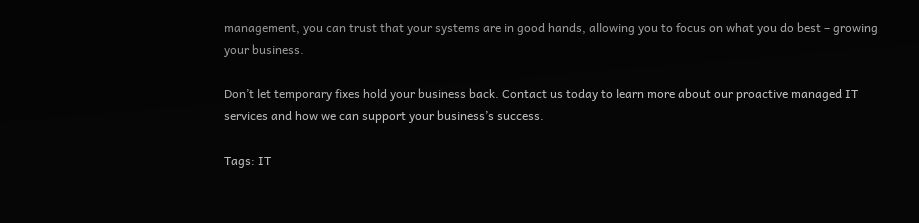management, you can trust that your systems are in good hands, allowing you to focus on what you do best – growing your business.

Don’t let temporary fixes hold your business back. Contact us today to learn more about our proactive managed IT services and how we can support your business’s success.

Tags: IT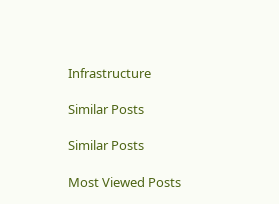Infrastructure

Similar Posts

Similar Posts

Most Viewed Posts